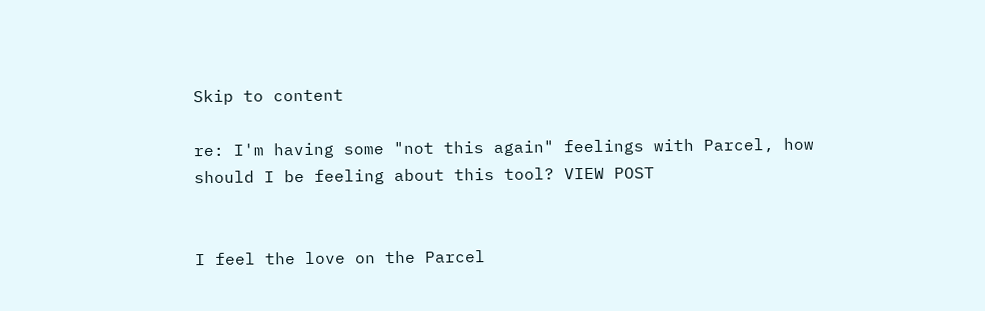Skip to content

re: I'm having some "not this again" feelings with Parcel, how should I be feeling about this tool? VIEW POST


I feel the love on the Parcel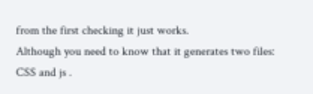from the first checking it just works.
Although you need to know that it generates two files: CSS and js .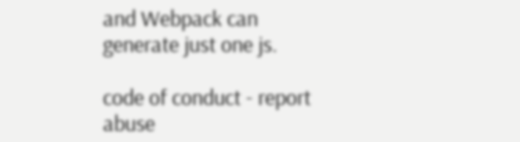and Webpack can generate just one js.

code of conduct - report abuse